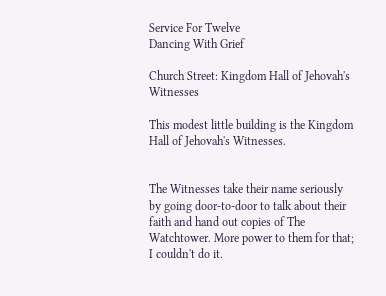Service For Twelve
Dancing With Grief

Church Street: Kingdom Hall of Jehovah's Witnesses

This modest little building is the Kingdom Hall of Jehovah's Witnesses.


The Witnesses take their name seriously by going door-to-door to talk about their faith and hand out copies of The Watchtower. More power to them for that; I couldn't do it.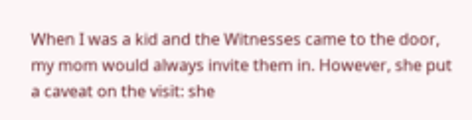When I was a kid and the Witnesses came to the door, my mom would always invite them in. However, she put a caveat on the visit: she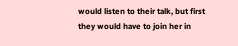would listen to their talk, but first they would have to join her in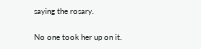saying the rosary.

No one took her up on it.